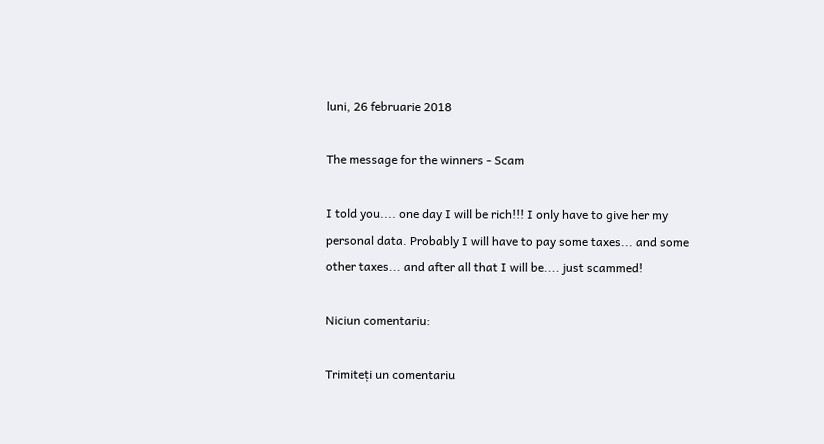luni, 26 februarie 2018

The message for the winners - Scam

I told you.... one day I will be rich!!! I only have to give her my personal data. Probably I will have to pay some taxes... and some other taxes... and after all that I will be.... just scammed!

Niciun comentariu:

Trimiteți un comentariu